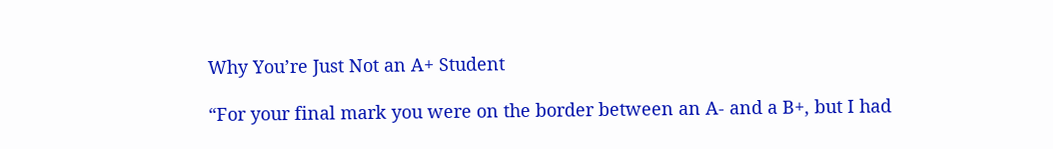Why You’re Just Not an A+ Student

“For your final mark you were on the border between an A- and a B+, but I had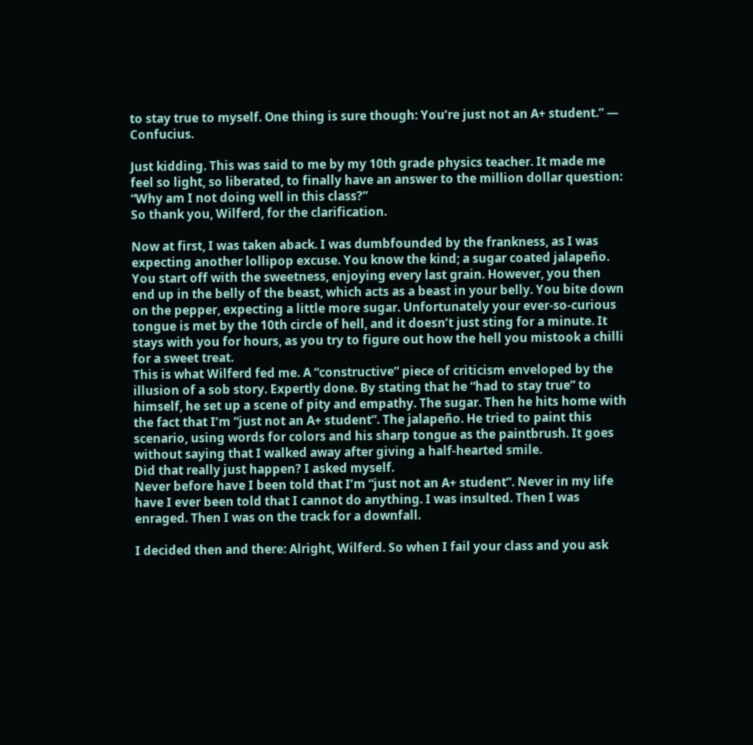to stay true to myself. One thing is sure though: You’re just not an A+ student.” — Confucius.

Just kidding. This was said to me by my 10th grade physics teacher. It made me feel so light, so liberated, to finally have an answer to the million dollar question: “Why am I not doing well in this class?”
So thank you, Wilferd, for the clarification.

Now at first, I was taken aback. I was dumbfounded by the frankness, as I was expecting another lollipop excuse. You know the kind; a sugar coated jalapeño. You start off with the sweetness, enjoying every last grain. However, you then end up in the belly of the beast, which acts as a beast in your belly. You bite down on the pepper, expecting a little more sugar. Unfortunately your ever-so-curious tongue is met by the 10th circle of hell, and it doesn’t just sting for a minute. It stays with you for hours, as you try to figure out how the hell you mistook a chilli for a sweet treat.
This is what Wilferd fed me. A “constructive” piece of criticism enveloped by the illusion of a sob story. Expertly done. By stating that he “had to stay true” to himself, he set up a scene of pity and empathy. The sugar. Then he hits home with the fact that I’m “just not an A+ student”. The jalapeño. He tried to paint this scenario, using words for colors and his sharp tongue as the paintbrush. It goes without saying that I walked away after giving a half-hearted smile.
Did that really just happen? I asked myself.
Never before have I been told that I’m “just not an A+ student”. Never in my life have I ever been told that I cannot do anything. I was insulted. Then I was enraged. Then I was on the track for a downfall.

I decided then and there: Alright, Wilferd. So when I fail your class and you ask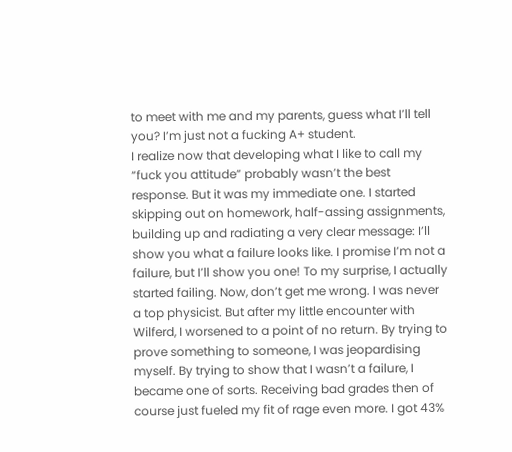to meet with me and my parents, guess what I’ll tell you? I’m just not a fucking A+ student.
I realize now that developing what I like to call my “fuck you attitude” probably wasn’t the best response. But it was my immediate one. I started skipping out on homework, half-assing assignments, building up and radiating a very clear message: I’ll show you what a failure looks like. I promise I’m not a failure, but I’ll show you one! To my surprise, I actually started failing. Now, don’t get me wrong. I was never a top physicist. But after my little encounter with Wilferd, I worsened to a point of no return. By trying to prove something to someone, I was jeopardising myself. By trying to show that I wasn’t a failure, I became one of sorts. Receiving bad grades then of course just fueled my fit of rage even more. I got 43%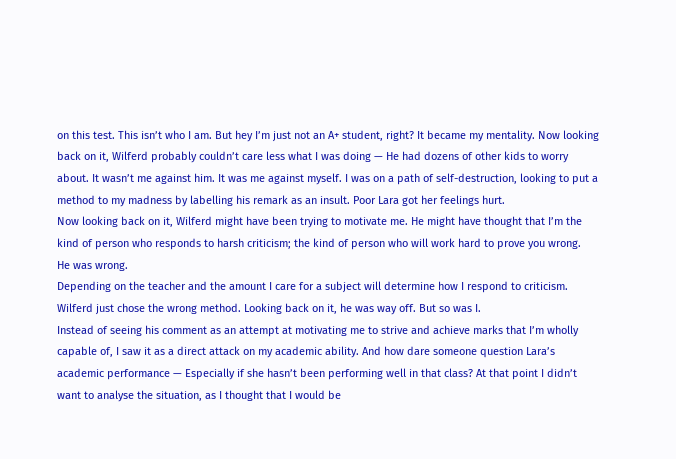on this test. This isn’t who I am. But hey I’m just not an A+ student, right? It became my mentality. Now looking back on it, Wilferd probably couldn’t care less what I was doing — He had dozens of other kids to worry about. It wasn’t me against him. It was me against myself. I was on a path of self-destruction, looking to put a method to my madness by labelling his remark as an insult. Poor Lara got her feelings hurt.
Now looking back on it, Wilferd might have been trying to motivate me. He might have thought that I’m the kind of person who responds to harsh criticism; the kind of person who will work hard to prove you wrong.
He was wrong.
Depending on the teacher and the amount I care for a subject will determine how I respond to criticism. Wilferd just chose the wrong method. Looking back on it, he was way off. But so was I.
Instead of seeing his comment as an attempt at motivating me to strive and achieve marks that I’m wholly capable of, I saw it as a direct attack on my academic ability. And how dare someone question Lara’s academic performance — Especially if she hasn’t been performing well in that class? At that point I didn’t want to analyse the situation, as I thought that I would be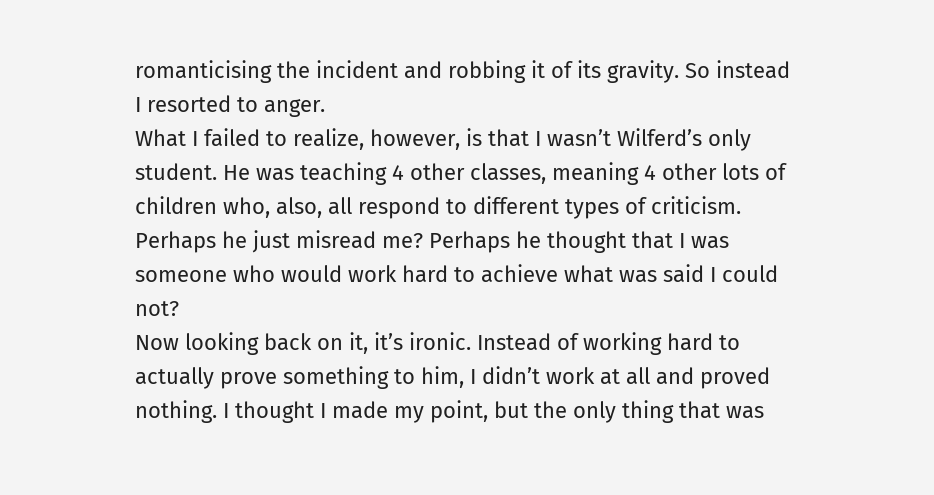romanticising the incident and robbing it of its gravity. So instead I resorted to anger.
What I failed to realize, however, is that I wasn’t Wilferd’s only student. He was teaching 4 other classes, meaning 4 other lots of children who, also, all respond to different types of criticism. Perhaps he just misread me? Perhaps he thought that I was someone who would work hard to achieve what was said I could not?
Now looking back on it, it’s ironic. Instead of working hard to actually prove something to him, I didn’t work at all and proved nothing. I thought I made my point, but the only thing that was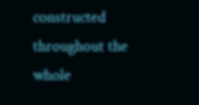constructed throughout the whole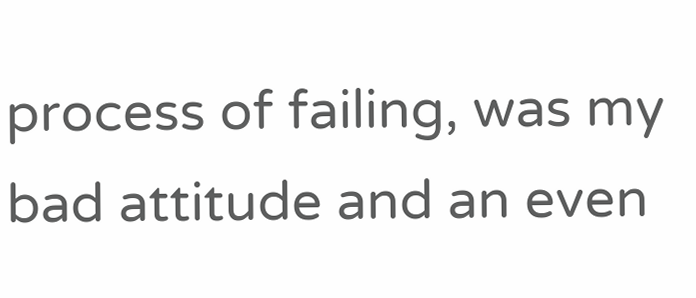process of failing, was my bad attitude and an even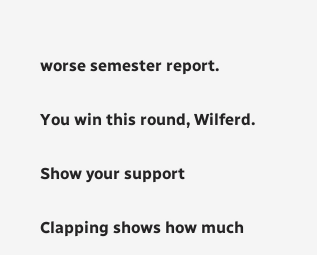worse semester report.

You win this round, Wilferd.

Show your support

Clapping shows how much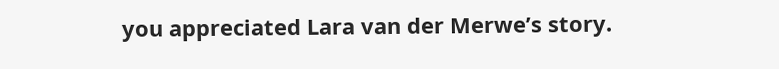you appreciated Lara van der Merwe’s story.